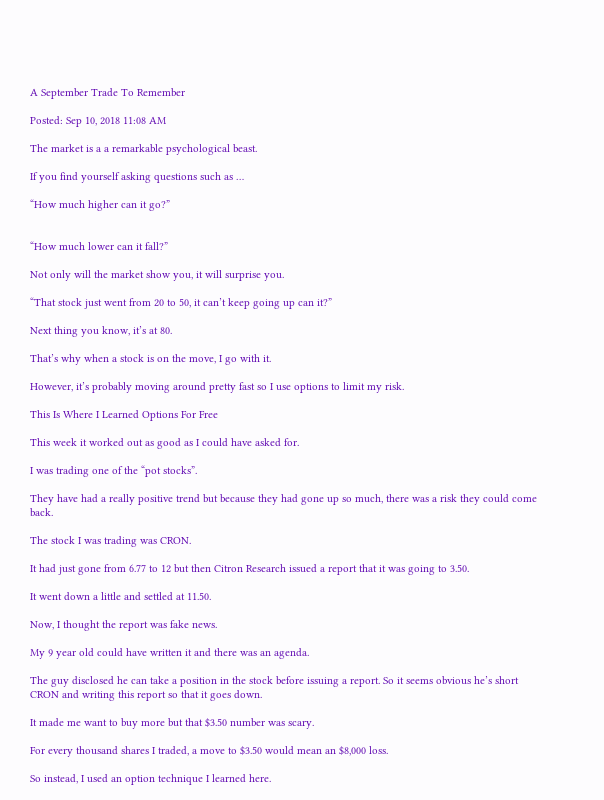A September Trade To Remember

Posted: Sep 10, 2018 11:08 AM

The market is a a remarkable psychological beast.

If you find yourself asking questions such as …

“How much higher can it go?”


“How much lower can it fall?”

Not only will the market show you, it will surprise you.

“That stock just went from 20 to 50, it can’t keep going up can it?”

Next thing you know, it’s at 80.

That’s why when a stock is on the move, I go with it.

However, it’s probably moving around pretty fast so I use options to limit my risk.

This Is Where I Learned Options For Free

This week it worked out as good as I could have asked for.

I was trading one of the “pot stocks”.

They have had a really positive trend but because they had gone up so much, there was a risk they could come back.

The stock I was trading was CRON.

It had just gone from 6.77 to 12 but then Citron Research issued a report that it was going to 3.50.

It went down a little and settled at 11.50.

Now, I thought the report was fake news.

My 9 year old could have written it and there was an agenda.

The guy disclosed he can take a position in the stock before issuing a report. So it seems obvious he’s short CRON and writing this report so that it goes down.

It made me want to buy more but that $3.50 number was scary.

For every thousand shares I traded, a move to $3.50 would mean an $8,000 loss.

So instead, I used an option technique I learned here.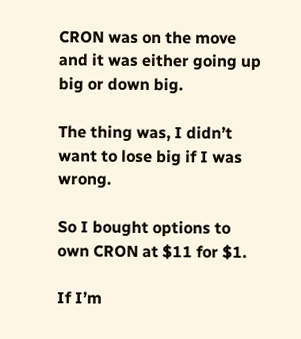CRON was on the move and it was either going up big or down big.

The thing was, I didn’t want to lose big if I was wrong.

So I bought options to own CRON at $11 for $1.

If I’m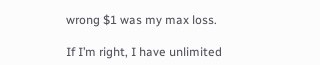wrong $1 was my max loss.

If I’m right, I have unlimited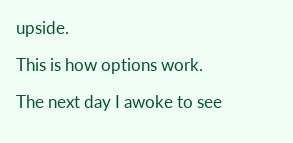upside.

This is how options work.

The next day I awoke to see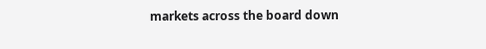markets across the board down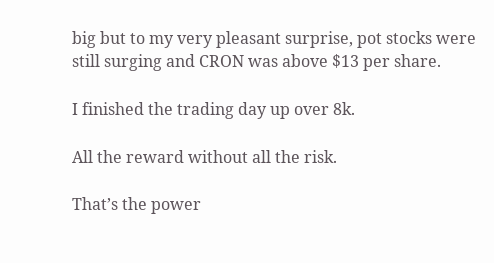big but to my very pleasant surprise, pot stocks were still surging and CRON was above $13 per share.

I finished the trading day up over 8k.

All the reward without all the risk.

That’s the power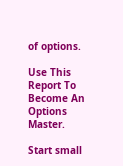of options.

Use This Report To Become An Options Master.

Start small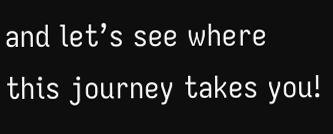and let’s see where this journey takes you!